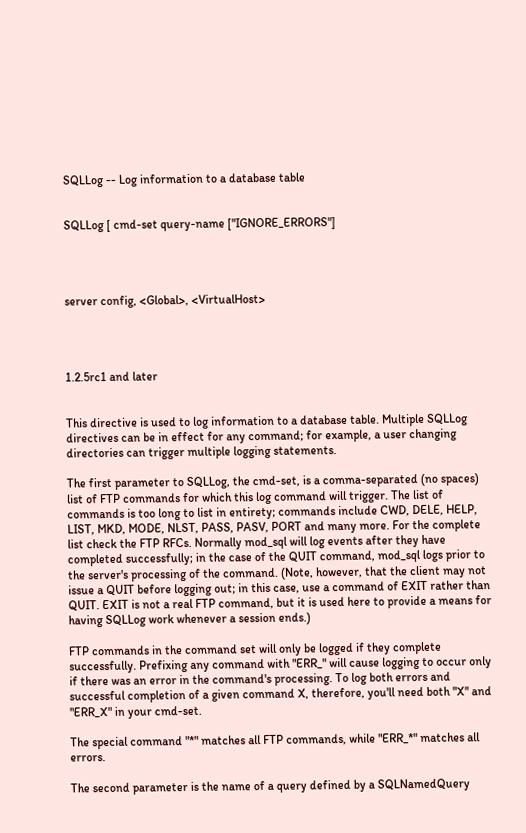SQLLog -- Log information to a database table


SQLLog [ cmd-set query-name ["IGNORE_ERRORS"]




server config, <Global>, <VirtualHost>




1.2.5rc1 and later


This directive is used to log information to a database table. Multiple SQLLog directives can be in effect for any command; for example, a user changing directories can trigger multiple logging statements.

The first parameter to SQLLog, the cmd-set, is a comma-separated (no spaces) list of FTP commands for which this log command will trigger. The list of commands is too long to list in entirety; commands include CWD, DELE, HELP, LIST, MKD, MODE, NLST, PASS, PASV, PORT and many more. For the complete list check the FTP RFCs. Normally mod_sql will log events after they have completed successfully; in the case of the QUIT command, mod_sql logs prior to the server's processing of the command. (Note, however, that the client may not issue a QUIT before logging out; in this case, use a command of EXIT rather than QUIT. EXIT is not a real FTP command, but it is used here to provide a means for having SQLLog work whenever a session ends.)

FTP commands in the command set will only be logged if they complete successfully. Prefixing any command with "ERR_" will cause logging to occur only if there was an error in the command's processing. To log both errors and successful completion of a given command X, therefore, you'll need both "X" and "ERR_X" in your cmd-set.

The special command "*" matches all FTP commands, while "ERR_*" matches all errors.

The second parameter is the name of a query defined by a SQLNamedQuery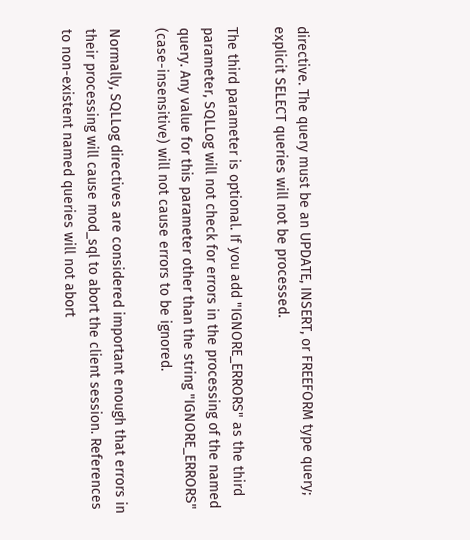directive. The query must be an UPDATE, INSERT, or FREEFORM type query; explicit SELECT queries will not be processed.

The third parameter is optional. If you add "IGNORE_ERRORS" as the third parameter, SQLLog will not check for errors in the processing of the named query. Any value for this parameter other than the string "IGNORE_ERRORS" (case-insensitive) will not cause errors to be ignored.

Normally, SQLLog directives are considered important enough that errors in their processing will cause mod_sql to abort the client session. References to non-existent named queries will not abort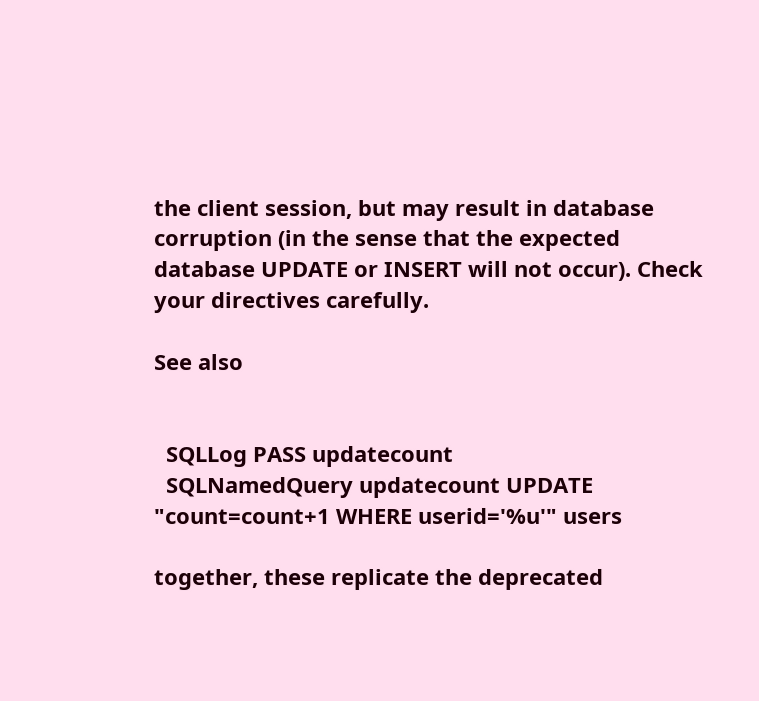the client session, but may result in database corruption (in the sense that the expected database UPDATE or INSERT will not occur). Check your directives carefully.

See also


  SQLLog PASS updatecount
  SQLNamedQuery updatecount UPDATE "count=count+1 WHERE userid='%u'" users

together, these replicate the deprecated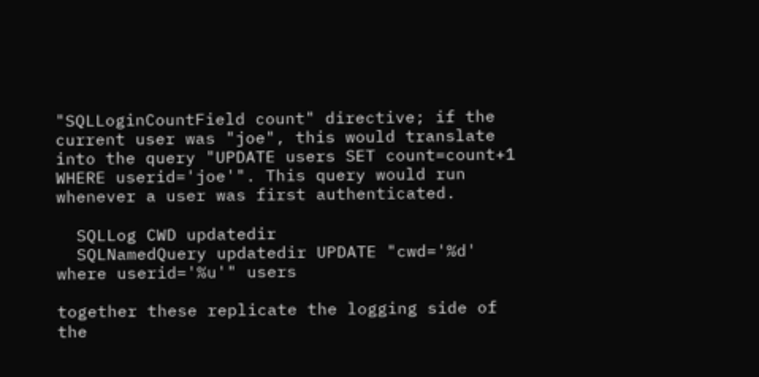"SQLLoginCountField count" directive; if the current user was "joe", this would translate into the query "UPDATE users SET count=count+1 WHERE userid='joe'". This query would run whenever a user was first authenticated.

  SQLLog CWD updatedir
  SQLNamedQuery updatedir UPDATE "cwd='%d' where userid='%u'" users

together these replicate the logging side of the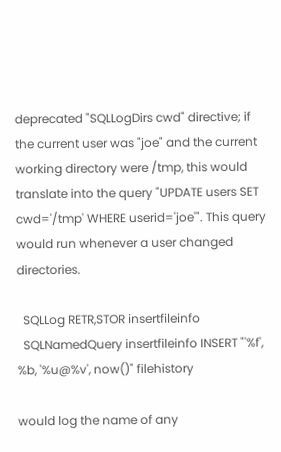deprecated "SQLLogDirs cwd" directive; if the current user was "joe" and the current working directory were /tmp, this would translate into the query "UPDATE users SET cwd='/tmp' WHERE userid='joe'". This query would run whenever a user changed directories.

  SQLLog RETR,STOR insertfileinfo
  SQLNamedQuery insertfileinfo INSERT "'%f', %b, '%u@%v', now()" filehistory

would log the name of any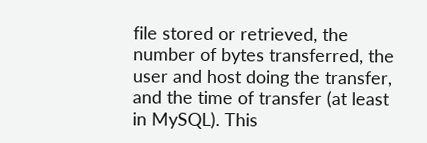file stored or retrieved, the number of bytes transferred, the user and host doing the transfer, and the time of transfer (at least in MySQL). This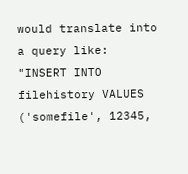would translate into a query like: "INSERT INTO filehistory VALUES ('somefile', 12345,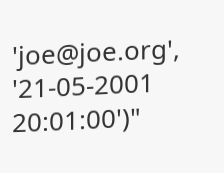'joe@joe.org', '21-05-2001 20:01:00')"